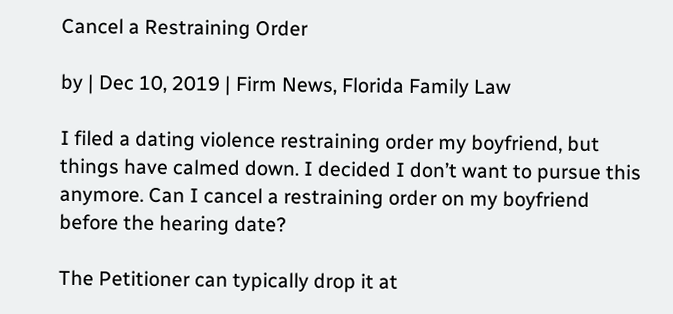Cancel a Restraining Order

by | Dec 10, 2019 | Firm News, Florida Family Law

I filed a dating violence restraining order my boyfriend, but things have calmed down. I decided I don’t want to pursue this anymore. Can I cancel a restraining order on my boyfriend before the hearing date?

The Petitioner can typically drop it at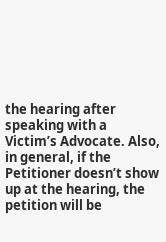the hearing after speaking with a Victim’s Advocate. Also, in general, if the Petitioner doesn’t show up at the hearing, the petition will be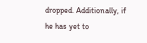dropped. Additionally, if he has yet to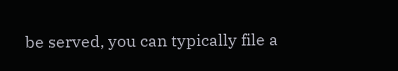be served, you can typically file a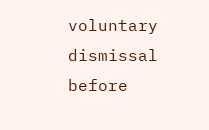voluntary dismissal before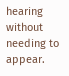hearing without needing to appear.